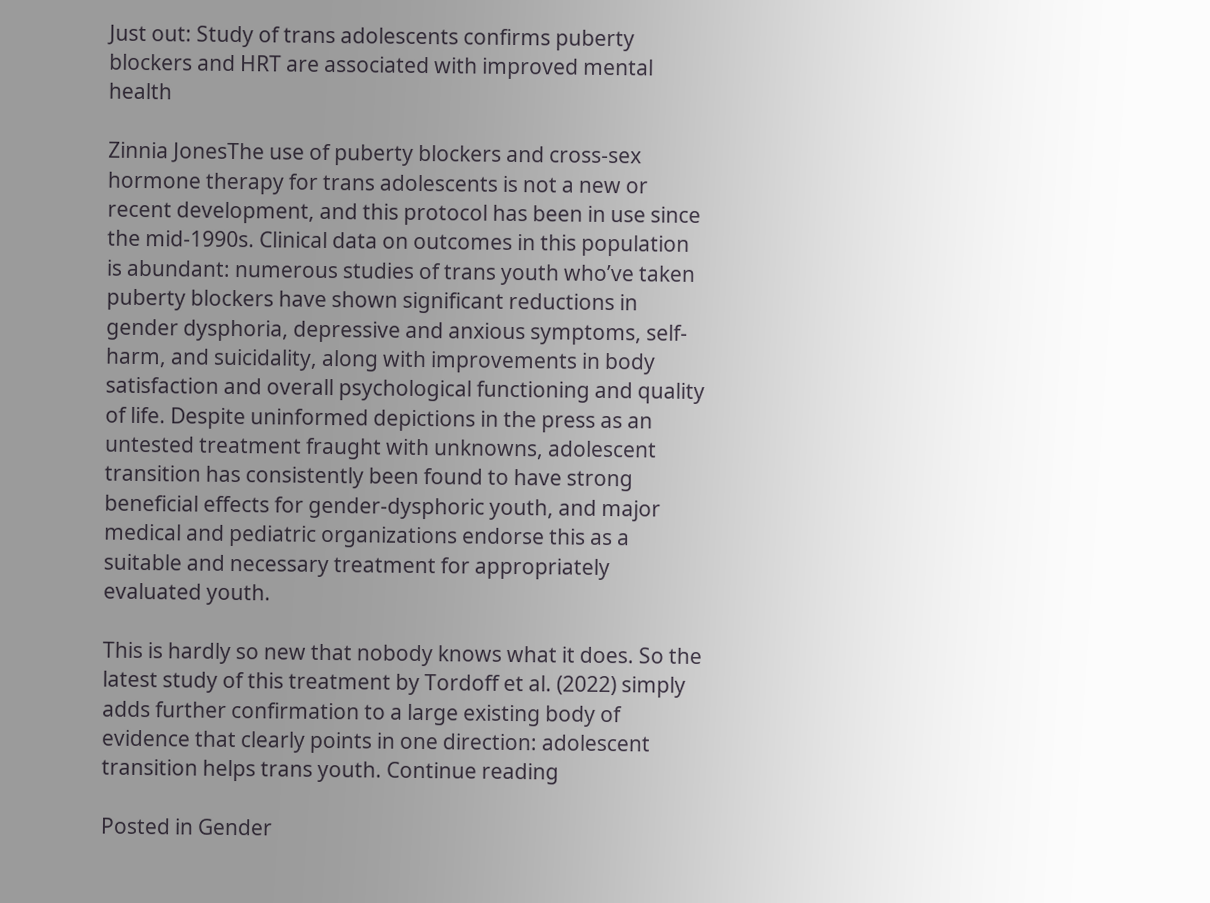Just out: Study of trans adolescents confirms puberty blockers and HRT are associated with improved mental health

Zinnia JonesThe use of puberty blockers and cross-sex hormone therapy for trans adolescents is not a new or recent development, and this protocol has been in use since the mid-1990s. Clinical data on outcomes in this population is abundant: numerous studies of trans youth who’ve taken puberty blockers have shown significant reductions in gender dysphoria, depressive and anxious symptoms, self-harm, and suicidality, along with improvements in body satisfaction and overall psychological functioning and quality of life. Despite uninformed depictions in the press as an untested treatment fraught with unknowns, adolescent transition has consistently been found to have strong beneficial effects for gender-dysphoric youth, and major medical and pediatric organizations endorse this as a suitable and necessary treatment for appropriately evaluated youth.

This is hardly so new that nobody knows what it does. So the latest study of this treatment by Tordoff et al. (2022) simply adds further confirmation to a large existing body of evidence that clearly points in one direction: adolescent transition helps trans youth. Continue reading

Posted in Gender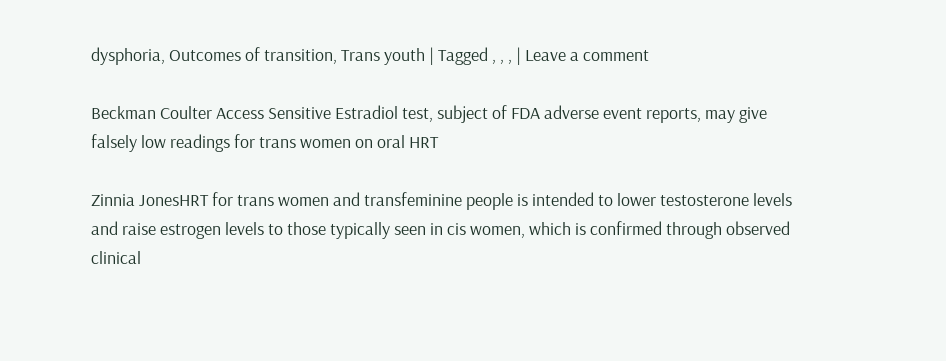dysphoria, Outcomes of transition, Trans youth | Tagged , , , | Leave a comment

Beckman Coulter Access Sensitive Estradiol test, subject of FDA adverse event reports, may give falsely low readings for trans women on oral HRT

Zinnia JonesHRT for trans women and transfeminine people is intended to lower testosterone levels and raise estrogen levels to those typically seen in cis women, which is confirmed through observed clinical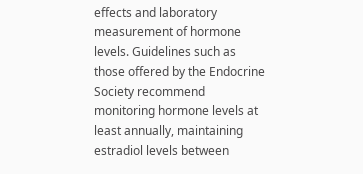effects and laboratory measurement of hormone levels. Guidelines such as those offered by the Endocrine Society recommend monitoring hormone levels at least annually, maintaining estradiol levels between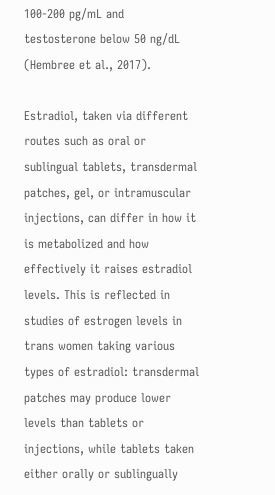100-200 pg/mL and testosterone below 50 ng/dL (Hembree et al., 2017).

Estradiol, taken via different routes such as oral or sublingual tablets, transdermal patches, gel, or intramuscular injections, can differ in how it is metabolized and how effectively it raises estradiol levels. This is reflected in studies of estrogen levels in trans women taking various types of estradiol: transdermal patches may produce lower levels than tablets or injections, while tablets taken either orally or sublingually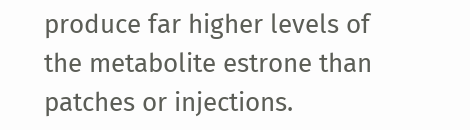produce far higher levels of the metabolite estrone than patches or injections.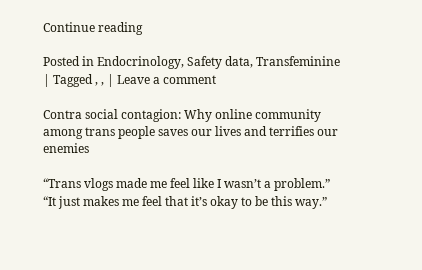Continue reading

Posted in Endocrinology, Safety data, Transfeminine | Tagged , , | Leave a comment

Contra social contagion: Why online community among trans people saves our lives and terrifies our enemies

“Trans vlogs made me feel like I wasn’t a problem.” “It just makes me feel that it’s okay to be this way.”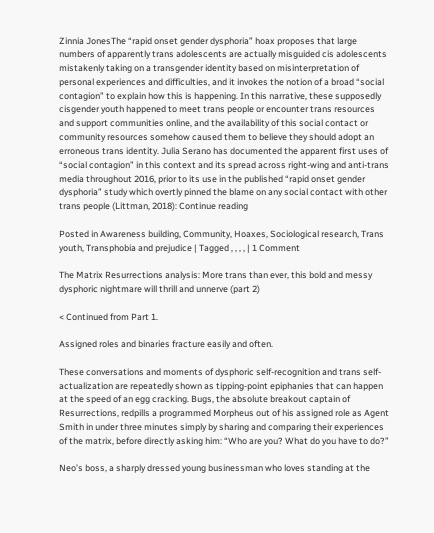Zinnia JonesThe “rapid onset gender dysphoria” hoax proposes that large numbers of apparently trans adolescents are actually misguided cis adolescents mistakenly taking on a transgender identity based on misinterpretation of personal experiences and difficulties, and it invokes the notion of a broad “social contagion” to explain how this is happening. In this narrative, these supposedly cisgender youth happened to meet trans people or encounter trans resources and support communities online, and the availability of this social contact or community resources somehow caused them to believe they should adopt an erroneous trans identity. Julia Serano has documented the apparent first uses of “social contagion” in this context and its spread across right-wing and anti-trans media throughout 2016, prior to its use in the published “rapid onset gender dysphoria” study which overtly pinned the blame on any social contact with other trans people (Littman, 2018): Continue reading

Posted in Awareness building, Community, Hoaxes, Sociological research, Trans youth, Transphobia and prejudice | Tagged , , , , | 1 Comment

The Matrix Resurrections analysis: More trans than ever, this bold and messy dysphoric nightmare will thrill and unnerve (part 2)

< Continued from Part 1.

Assigned roles and binaries fracture easily and often.

These conversations and moments of dysphoric self-recognition and trans self-actualization are repeatedly shown as tipping-point epiphanies that can happen at the speed of an egg cracking. Bugs, the absolute breakout captain of Resurrections, redpills a programmed Morpheus out of his assigned role as Agent Smith in under three minutes simply by sharing and comparing their experiences of the matrix, before directly asking him: “Who are you? What do you have to do?”

Neo’s boss, a sharply dressed young businessman who loves standing at the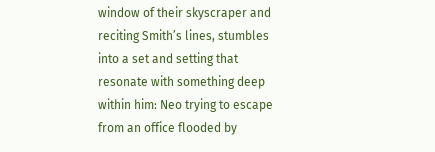window of their skyscraper and reciting Smith’s lines, stumbles into a set and setting that resonate with something deep within him: Neo trying to escape from an office flooded by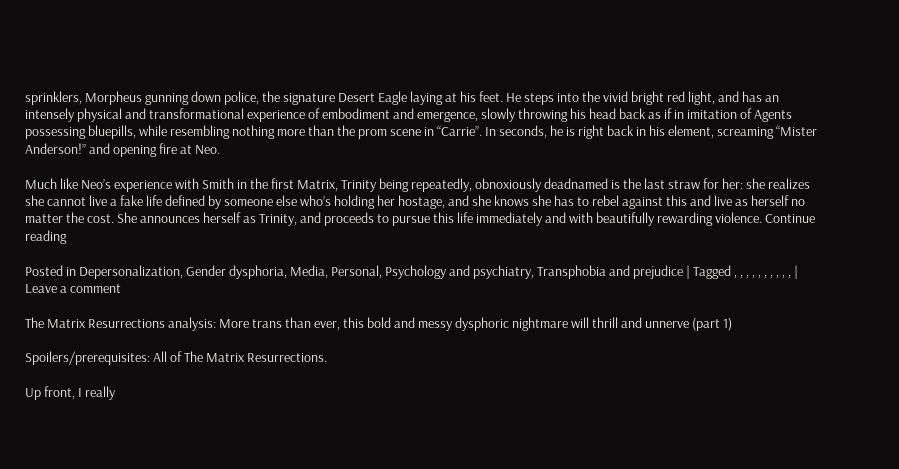sprinklers, Morpheus gunning down police, the signature Desert Eagle laying at his feet. He steps into the vivid bright red light, and has an intensely physical and transformational experience of embodiment and emergence, slowly throwing his head back as if in imitation of Agents possessing bluepills, while resembling nothing more than the prom scene in “Carrie”. In seconds, he is right back in his element, screaming “Mister Anderson!” and opening fire at Neo.

Much like Neo’s experience with Smith in the first Matrix, Trinity being repeatedly, obnoxiously deadnamed is the last straw for her: she realizes she cannot live a fake life defined by someone else who’s holding her hostage, and she knows she has to rebel against this and live as herself no matter the cost. She announces herself as Trinity, and proceeds to pursue this life immediately and with beautifully rewarding violence. Continue reading

Posted in Depersonalization, Gender dysphoria, Media, Personal, Psychology and psychiatry, Transphobia and prejudice | Tagged , , , , , , , , , , | Leave a comment

The Matrix Resurrections analysis: More trans than ever, this bold and messy dysphoric nightmare will thrill and unnerve (part 1)

Spoilers/prerequisites: All of The Matrix Resurrections.

Up front, I really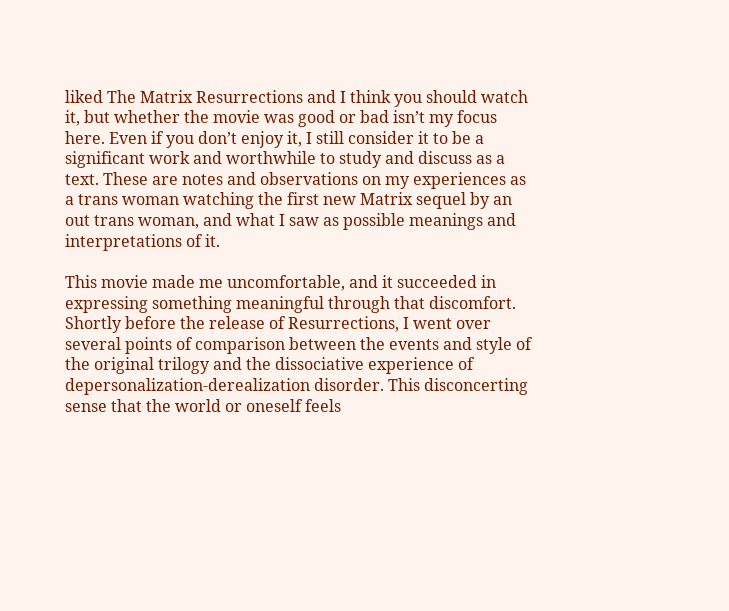liked The Matrix Resurrections and I think you should watch it, but whether the movie was good or bad isn’t my focus here. Even if you don’t enjoy it, I still consider it to be a significant work and worthwhile to study and discuss as a text. These are notes and observations on my experiences as a trans woman watching the first new Matrix sequel by an out trans woman, and what I saw as possible meanings and interpretations of it.

This movie made me uncomfortable, and it succeeded in expressing something meaningful through that discomfort. Shortly before the release of Resurrections, I went over several points of comparison between the events and style of the original trilogy and the dissociative experience of depersonalization-derealization disorder. This disconcerting sense that the world or oneself feels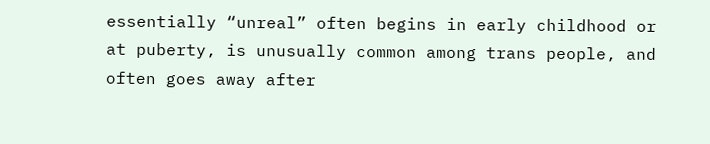essentially “unreal” often begins in early childhood or at puberty, is unusually common among trans people, and often goes away after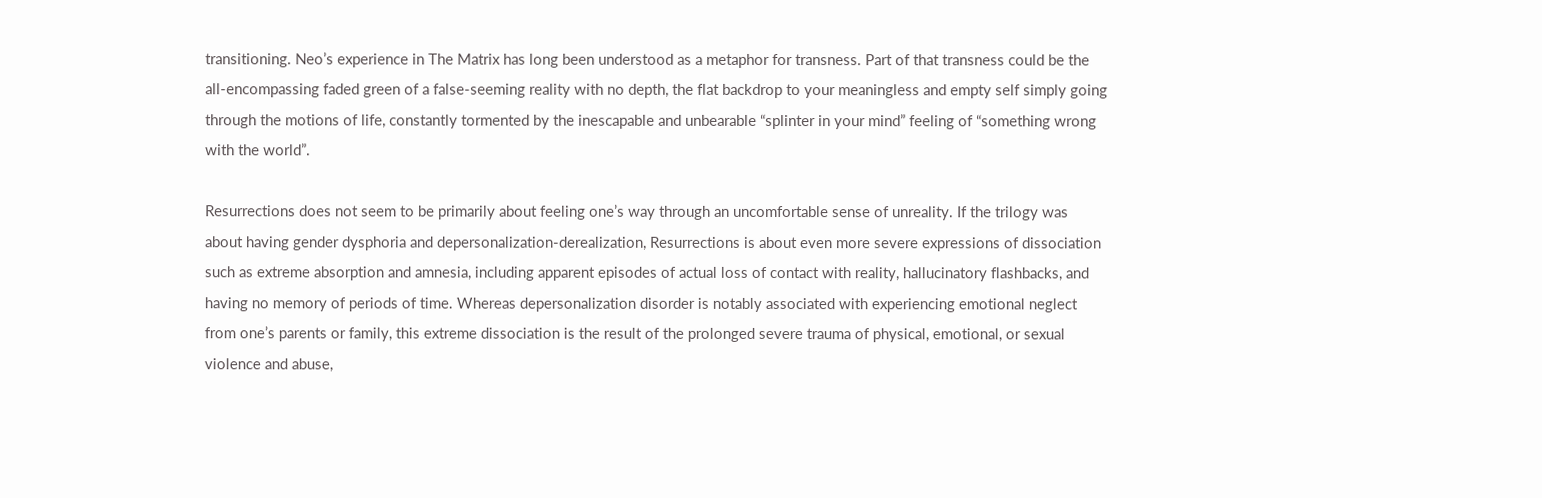transitioning. Neo’s experience in The Matrix has long been understood as a metaphor for transness. Part of that transness could be the all-encompassing faded green of a false-seeming reality with no depth, the flat backdrop to your meaningless and empty self simply going through the motions of life, constantly tormented by the inescapable and unbearable “splinter in your mind” feeling of “something wrong with the world”.

Resurrections does not seem to be primarily about feeling one’s way through an uncomfortable sense of unreality. If the trilogy was about having gender dysphoria and depersonalization-derealization, Resurrections is about even more severe expressions of dissociation such as extreme absorption and amnesia, including apparent episodes of actual loss of contact with reality, hallucinatory flashbacks, and having no memory of periods of time. Whereas depersonalization disorder is notably associated with experiencing emotional neglect from one’s parents or family, this extreme dissociation is the result of the prolonged severe trauma of physical, emotional, or sexual violence and abuse,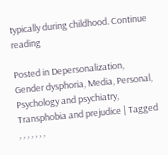typically during childhood. Continue reading

Posted in Depersonalization, Gender dysphoria, Media, Personal, Psychology and psychiatry, Transphobia and prejudice | Tagged , , , , , , ,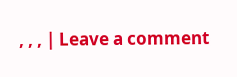, , , | Leave a comment